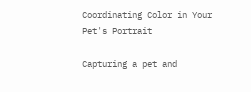Coordinating Color in Your Pet's Portrait

Capturing a pet and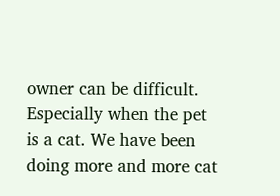owner can be difficult. Especially when the pet is a cat. We have been doing more and more cat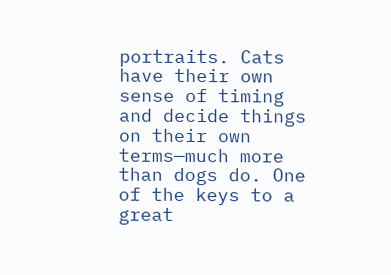portraits. Cats have their own sense of timing and decide things on their own terms—much more than dogs do. One of the keys to a great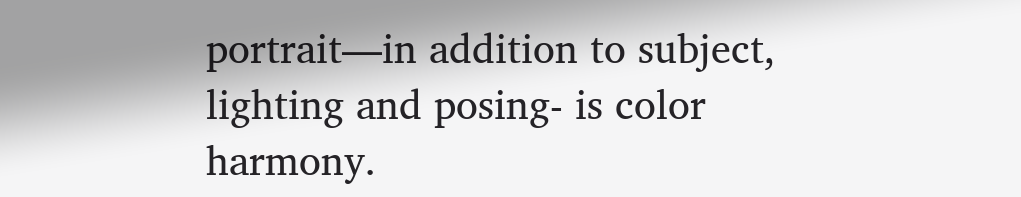portrait—in addition to subject, lighting and posing- is color harmony.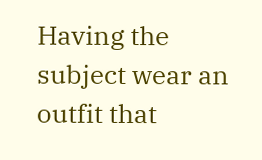Having the subject wear an outfit that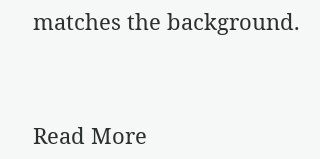matches the background.



Read More